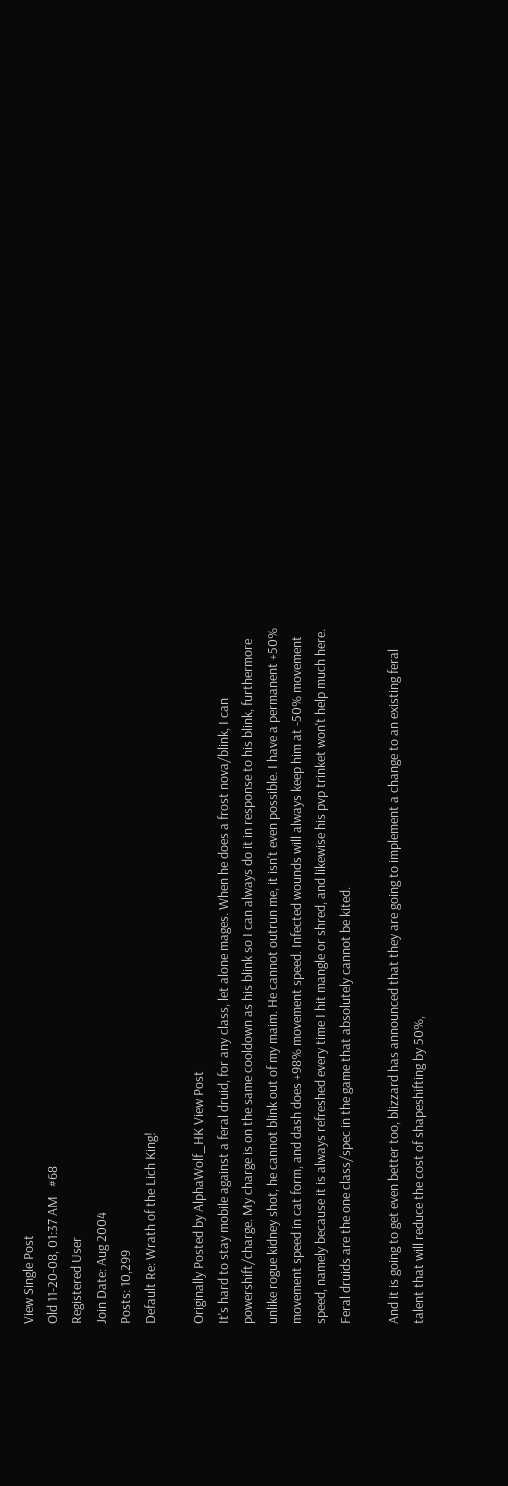View Single Post
Old 11-20-08, 01:37 AM   #68
Registered User
Join Date: Aug 2004
Posts: 10,299
Default Re: Wrath of the Lich King!

Originally Posted by AlphaWolf_HK View Post
It's hard to stay mobile against a feral druid, for any class, let alone mages. When he does a frost nova/blink, I can powershift/charge. My charge is on the same cooldown as his blink so I can always do it in response to his blink, furthermore unlike rogue kidney shot, he cannot blink out of my maim. He cannot outrun me, it isn't even possible. I have a permanent +50% movement speed in cat form, and dash does +98% movement speed. Infected wounds will always keep him at -50% movement speed, namely because it is always refreshed every time I hit mangle or shred, and likewise his pvp trinket won't help much here. Feral druids are the one class/spec in the game that absolutely cannot be kited.

And it is going to get even better too, blizzard has announced that they are going to implement a change to an existing feral talent that will reduce the cost of shapeshifting by 50%,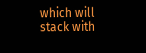which will stack with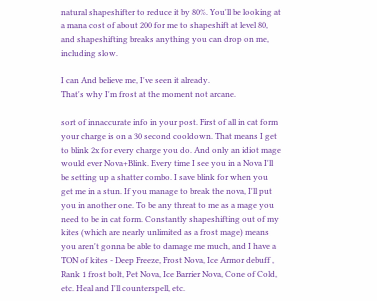natural shapeshifter to reduce it by 80%. You'll be looking at a mana cost of about 200 for me to shapeshift at level 80, and shapeshifting breaks anything you can drop on me, including slow.

I can And believe me, I've seen it already.
That's why I'm frost at the moment not arcane.

sort of innaccurate info in your post. First of all in cat form your charge is on a 30 second cooldown. That means I get to blink 2x for every charge you do. And only an idiot mage would ever Nova+Blink. Every time I see you in a Nova I'll be setting up a shatter combo. I save blink for when you get me in a stun. If you manage to break the nova, I'll put you in another one. To be any threat to me as a mage you need to be in cat form. Constantly shapeshifting out of my kites (which are nearly unlimited as a frost mage) means you aren't gonna be able to damage me much, and I have a TON of kites - Deep Freeze, Frost Nova, Ice Armor debuff , Rank 1 frost bolt, Pet Nova, Ice Barrier Nova, Cone of Cold, etc. Heal and I'll counterspell, etc.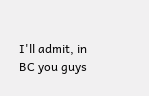I'll admit, in BC you guys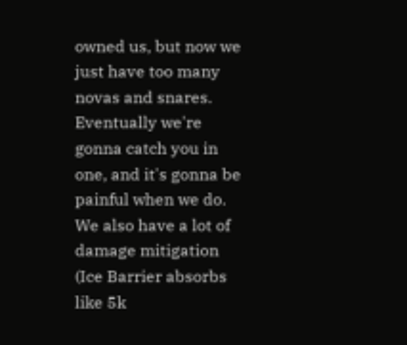owned us, but now we just have too many novas and snares. Eventually we're gonna catch you in one, and it's gonna be painful when we do. We also have a lot of damage mitigation (Ice Barrier absorbs like 5k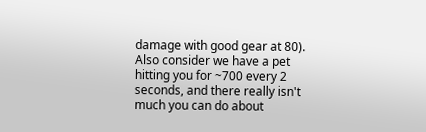damage with good gear at 80). Also consider we have a pet hitting you for ~700 every 2 seconds, and there really isn't much you can do about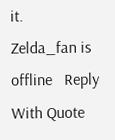it.
Zelda_fan is offline   Reply With Quote